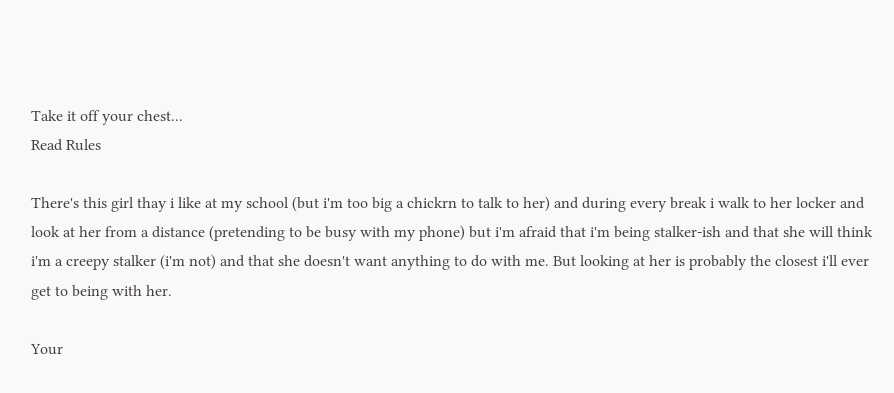Take it off your chest...
Read Rules

There's this girl thay i like at my school (but i'm too big a chickrn to talk to her) and during every break i walk to her locker and look at her from a distance (pretending to be busy with my phone) but i'm afraid that i'm being stalker-ish and that she will think i'm a creepy stalker (i'm not) and that she doesn't want anything to do with me. But looking at her is probably the closest i'll ever get to being with her.

Your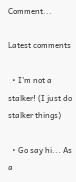Comment...

Latest comments

  • I'm not a stalker! (I just do stalker things)

  • Go say hi... As a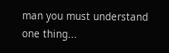man you must understand one thing...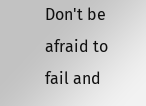Don't be afraid to fail and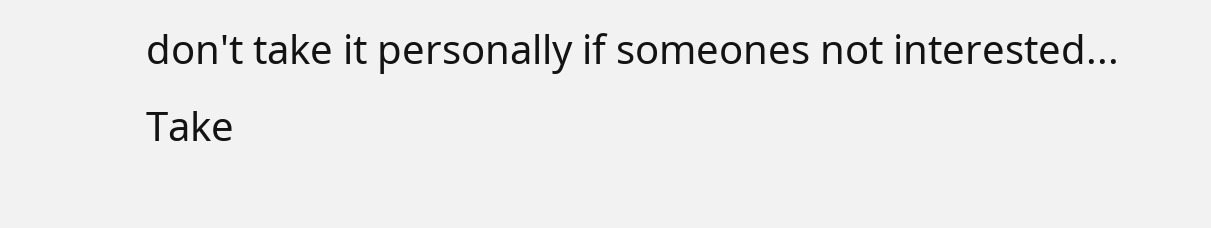don't take it personally if someones not interested... Take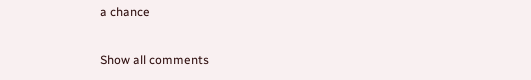a chance

Show all comments